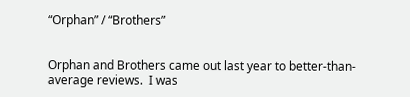“Orphan” / “Brothers”


Orphan and Brothers came out last year to better-than-average reviews.  I was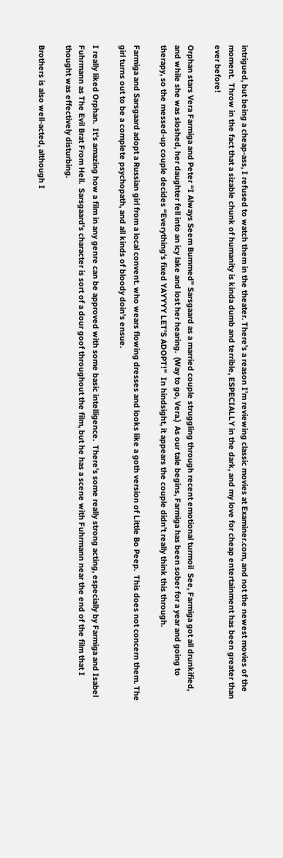intrigued, but being a cheap-ass, I refused to watch them in the theater. There’s a reason I’m reviewing classic movies at Examiner.com, and not the newest movies of the moment.  Throw in the fact that a sizable chunk of humanity is kinda dumb and terrible, ESPECIALLY in the dark, and my love for cheap entertainment has been greater than ever before!

Orphan stars Vera Farmiga and Peter “I Always Seem Bummed” Sarsgaard as a married couple struggling through recent emotional turmoil  See, Farmiga got all drunkified, and while she was sloshed, her daughter fell into an icy lake and lost her hearing.  (Way to go, Vera.)  As our tale begins, Farmiga has been sober for a year and going to therapy, so the messed-up couple decides “Everything’s fixed YAYYYY LET’S ADOPT!”  In hindsight, it appears the couple didn’t really think this through.

Farmiga and Sarsgaard adopt a Russian girl from a local convent. who wears flowing dresses and looks like a goth version of Little Bo Peep.  This does not concern them. The girl turns out to be a complete psychopath, and all kinds of bloody doin’s ensue.

I really liked Orphan.  It’s amazing how a film in any genre can be approved with some basic intelligence.  There’s some really strong acting, especially by Farmiga and Isabel Fuhrmann as The Evil Brat From Hell.  Sarsgaard’s character is sort of a dour goof throughout the film, but he has a scene with Fuhrmann near the end of the film that I thought was effectively disturbing.

Brothers is also well-acted, although I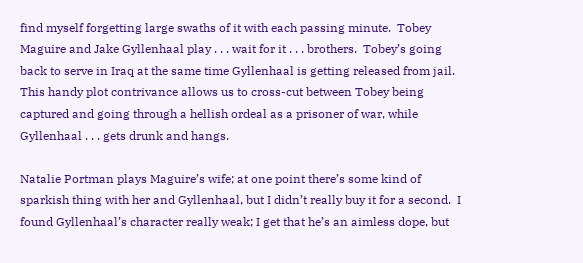find myself forgetting large swaths of it with each passing minute.  Tobey Maguire and Jake Gyllenhaal play . . . wait for it . . . brothers.  Tobey’s going back to serve in Iraq at the same time Gyllenhaal is getting released from jail.  This handy plot contrivance allows us to cross-cut between Tobey being captured and going through a hellish ordeal as a prisoner of war, while Gyllenhaal . . . gets drunk and hangs.

Natalie Portman plays Maguire’s wife; at one point there’s some kind of sparkish thing with her and Gyllenhaal, but I didn’t really buy it for a second.  I found Gyllenhaal’s character really weak; I get that he’s an aimless dope, but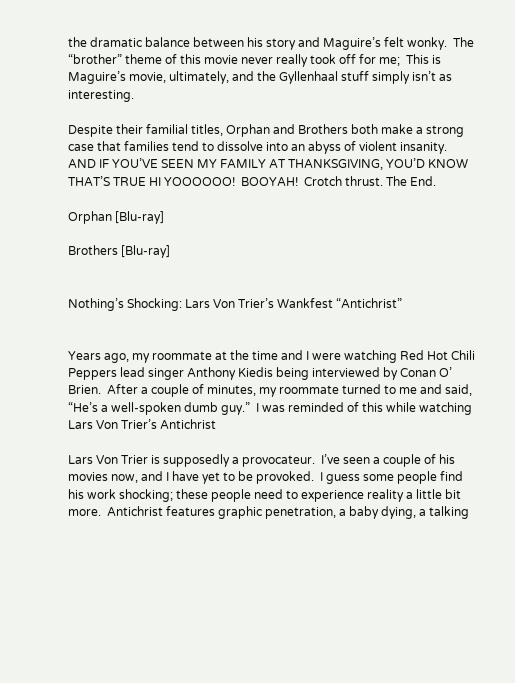the dramatic balance between his story and Maguire’s felt wonky.  The “brother” theme of this movie never really took off for me;  This is Maguire’s movie, ultimately, and the Gyllenhaal stuff simply isn’t as interesting.

Despite their familial titles, Orphan and Brothers both make a strong case that families tend to dissolve into an abyss of violent insanity.  AND IF YOU’VE SEEN MY FAMILY AT THANKSGIVING, YOU’D KNOW THAT’S TRUE HI YOOOOOO!  BOOYAH!  Crotch thrust. The End.

Orphan [Blu-ray]

Brothers [Blu-ray]


Nothing’s Shocking: Lars Von Trier’s Wankfest “Antichrist”


Years ago, my roommate at the time and I were watching Red Hot Chili Peppers lead singer Anthony Kiedis being interviewed by Conan O’ Brien.  After a couple of minutes, my roommate turned to me and said, “He’s a well-spoken dumb guy.”  I was reminded of this while watching Lars Von Trier’s Antichrist

Lars Von Trier is supposedly a provocateur.  I’ve seen a couple of his movies now, and I have yet to be provoked.  I guess some people find his work shocking; these people need to experience reality a little bit more.  Antichrist features graphic penetration, a baby dying, a talking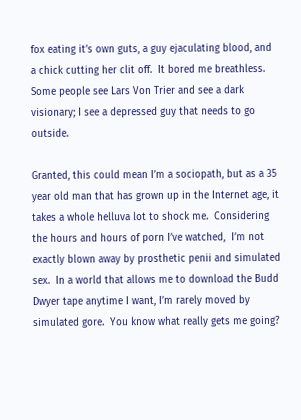fox eating it’s own guts, a guy ejaculating blood, and a chick cutting her clit off.  It bored me breathless.  Some people see Lars Von Trier and see a dark visionary; I see a depressed guy that needs to go outside.

Granted, this could mean I’m a sociopath, but as a 35 year old man that has grown up in the Internet age, it takes a whole helluva lot to shock me.  Considering the hours and hours of porn I’ve watched,  I’m not exactly blown away by prosthetic penii and simulated sex.  In a world that allows me to download the Budd Dwyer tape anytime I want, I’m rarely moved by simulated gore.  You know what really gets me going?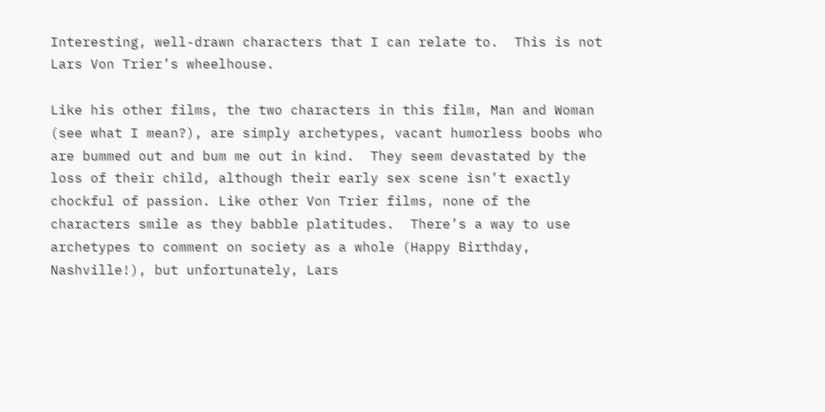Interesting, well-drawn characters that I can relate to.  This is not Lars Von Trier’s wheelhouse.

Like his other films, the two characters in this film, Man and Woman (see what I mean?), are simply archetypes, vacant humorless boobs who are bummed out and bum me out in kind.  They seem devastated by the loss of their child, although their early sex scene isn’t exactly chockful of passion. Like other Von Trier films, none of the characters smile as they babble platitudes.  There’s a way to use archetypes to comment on society as a whole (Happy Birthday, Nashville!), but unfortunately, Lars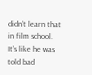didn’t learn that in film school.  It’s like he was told bad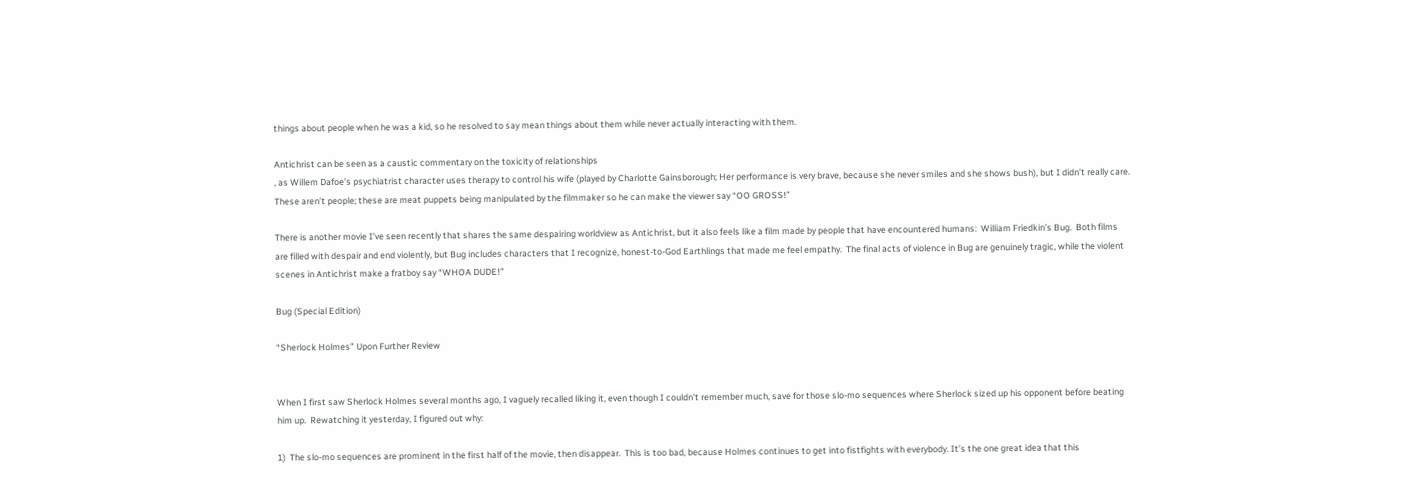things about people when he was a kid, so he resolved to say mean things about them while never actually interacting with them.

Antichrist can be seen as a caustic commentary on the toxicity of relationships
, as Willem Dafoe’s psychiatrist character uses therapy to control his wife (played by Charlotte Gainsborough; Her performance is very brave, because she never smiles and she shows bush), but I didn’t really care.  These aren’t people; these are meat puppets being manipulated by the filmmaker so he can make the viewer say “OO GROSS!”

There is another movie I’ve seen recently that shares the same despairing worldview as Antichrist, but it also feels like a film made by people that have encountered humans:  William Friedkin’s Bug.  Both films are filled with despair and end violently, but Bug includes characters that I recognize, honest-to-God Earthlings that made me feel empathy.  The final acts of violence in Bug are genuinely tragic, while the violent scenes in Antichrist make a fratboy say “WHOA DUDE!”

Bug (Special Edition)

“Sherlock Holmes” Upon Further Review


When I first saw Sherlock Holmes several months ago, I vaguely recalled liking it, even though I couldn’t remember much, save for those slo-mo sequences where Sherlock sized up his opponent before beating him up.  Rewatching it yesterday, I figured out why:

1)  The slo-mo sequences are prominent in the first half of the movie, then disappear.  This is too bad, because Holmes continues to get into fistfights with everybody. It’s the one great idea that this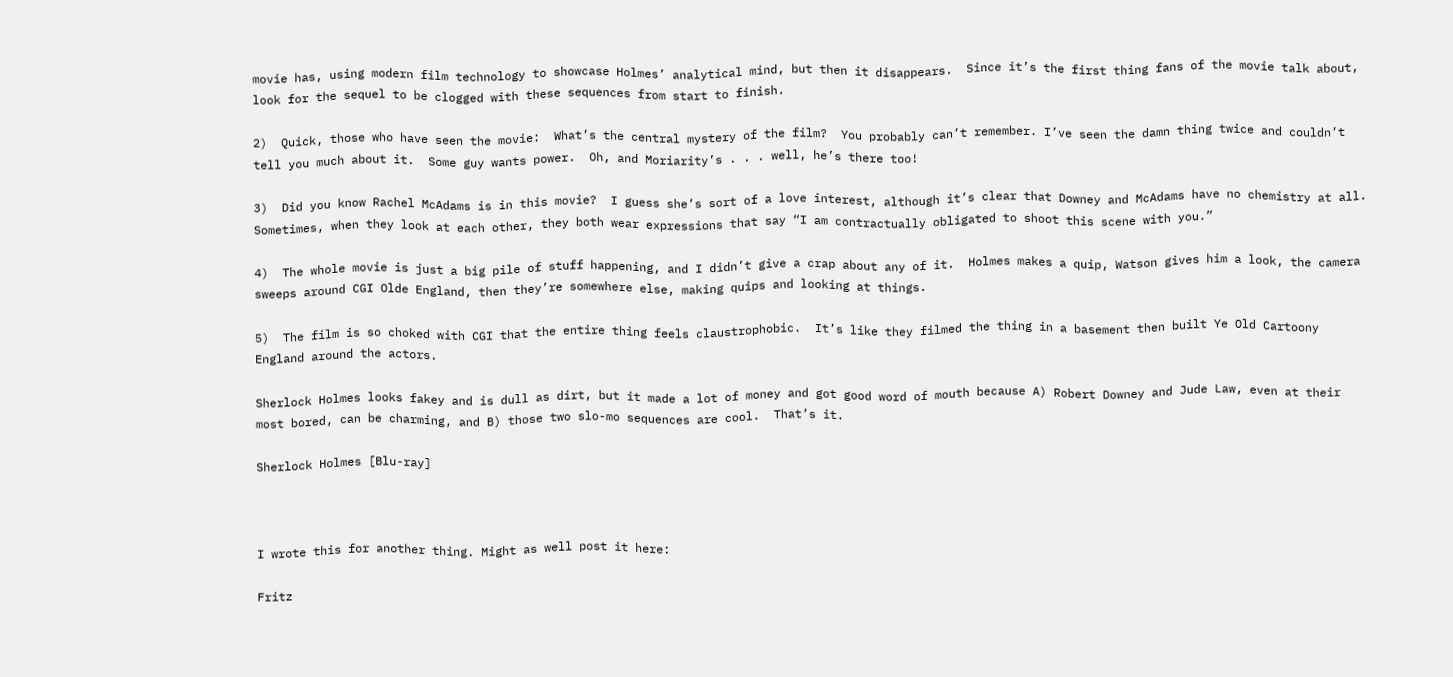movie has, using modern film technology to showcase Holmes’ analytical mind, but then it disappears.  Since it’s the first thing fans of the movie talk about, look for the sequel to be clogged with these sequences from start to finish.

2)  Quick, those who have seen the movie:  What’s the central mystery of the film?  You probably can’t remember. I’ve seen the damn thing twice and couldn’t tell you much about it.  Some guy wants power.  Oh, and Moriarity’s . . . well, he’s there too!

3)  Did you know Rachel McAdams is in this movie?  I guess she’s sort of a love interest, although it’s clear that Downey and McAdams have no chemistry at all.  Sometimes, when they look at each other, they both wear expressions that say “I am contractually obligated to shoot this scene with you.”

4)  The whole movie is just a big pile of stuff happening, and I didn’t give a crap about any of it.  Holmes makes a quip, Watson gives him a look, the camera sweeps around CGI Olde England, then they’re somewhere else, making quips and looking at things.

5)  The film is so choked with CGI that the entire thing feels claustrophobic.  It’s like they filmed the thing in a basement then built Ye Old Cartoony England around the actors.

Sherlock Holmes looks fakey and is dull as dirt, but it made a lot of money and got good word of mouth because A) Robert Downey and Jude Law, even at their most bored, can be charming, and B) those two slo-mo sequences are cool.  That’s it.

Sherlock Holmes [Blu-ray]



I wrote this for another thing. Might as well post it here:

Fritz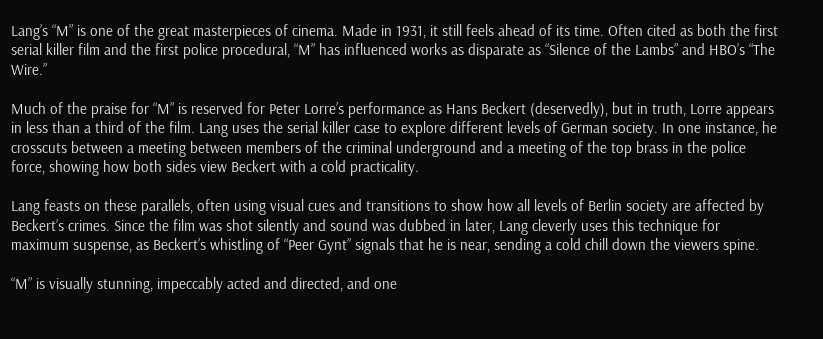Lang’s “M” is one of the great masterpieces of cinema. Made in 1931, it still feels ahead of its time. Often cited as both the first serial killer film and the first police procedural, “M” has influenced works as disparate as “Silence of the Lambs” and HBO’s “The Wire.”

Much of the praise for “M” is reserved for Peter Lorre’s performance as Hans Beckert (deservedly), but in truth, Lorre appears in less than a third of the film. Lang uses the serial killer case to explore different levels of German society. In one instance, he crosscuts between a meeting between members of the criminal underground and a meeting of the top brass in the police force, showing how both sides view Beckert with a cold practicality.

Lang feasts on these parallels, often using visual cues and transitions to show how all levels of Berlin society are affected by Beckert’s crimes. Since the film was shot silently and sound was dubbed in later, Lang cleverly uses this technique for maximum suspense, as Beckert’s whistling of “Peer Gynt” signals that he is near, sending a cold chill down the viewers spine.

“M” is visually stunning, impeccably acted and directed, and one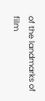of the landmarks of film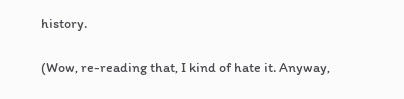history.

(Wow, re-reading that, I kind of hate it. Anyway,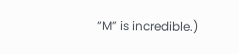“M” is incredible.)